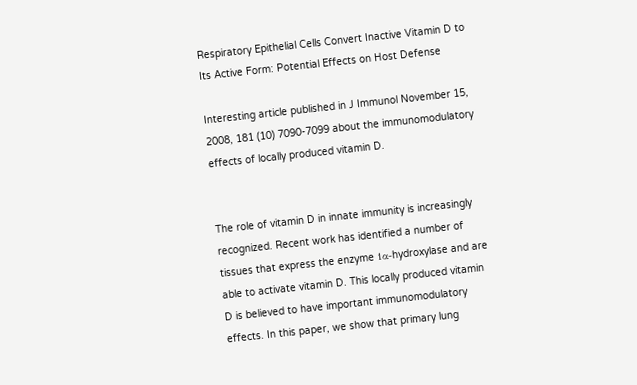Respiratory Epithelial Cells Convert Inactive Vitamin D to Its Active Form: Potential Effects on Host Defense

Interesting article published in J Immunol November 15, 2008, 181 (10) 7090-7099 about the immunomodulatory effects of locally produced vitamin D.


The role of vitamin D in innate immunity is increasingly recognized. Recent work has identified a number of tissues that express the enzyme 1α-hydroxylase and are able to activate vitamin D. This locally produced vitamin D is believed to have important immunomodulatory effects. In this paper, we show that primary lung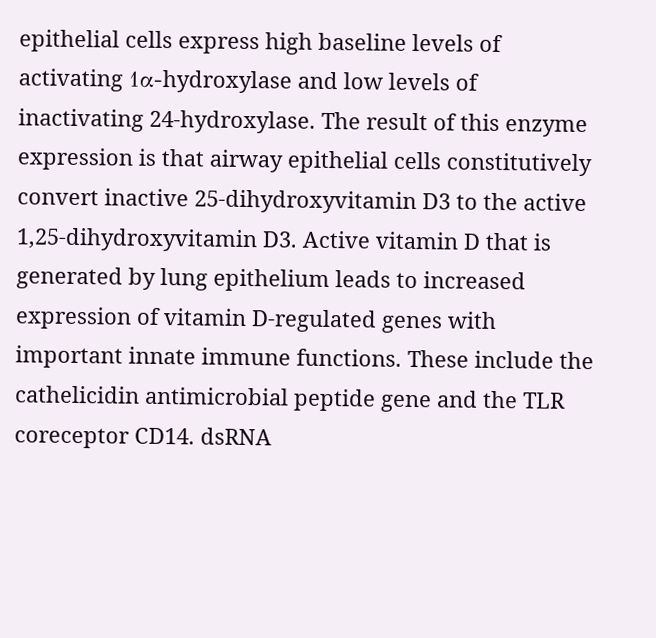epithelial cells express high baseline levels of activating 1α-hydroxylase and low levels of inactivating 24-hydroxylase. The result of this enzyme expression is that airway epithelial cells constitutively convert inactive 25-dihydroxyvitamin D3 to the active 1,25-dihydroxyvitamin D3. Active vitamin D that is generated by lung epithelium leads to increased expression of vitamin D-regulated genes with important innate immune functions. These include the cathelicidin antimicrobial peptide gene and the TLR coreceptor CD14. dsRNA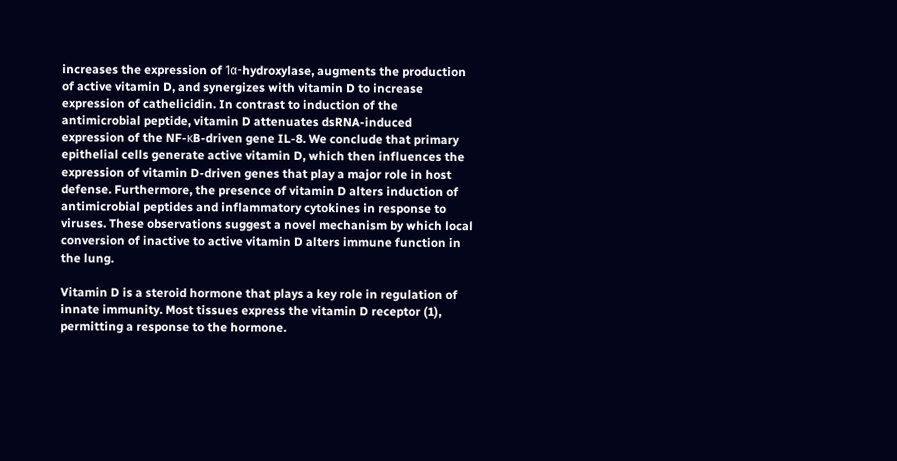increases the expression of 1α-hydroxylase, augments the production of active vitamin D, and synergizes with vitamin D to increase expression of cathelicidin. In contrast to induction of the antimicrobial peptide, vitamin D attenuates dsRNA-induced expression of the NF-κB-driven gene IL-8. We conclude that primary epithelial cells generate active vitamin D, which then influences the expression of vitamin D-driven genes that play a major role in host defense. Furthermore, the presence of vitamin D alters induction of antimicrobial peptides and inflammatory cytokines in response to viruses. These observations suggest a novel mechanism by which local conversion of inactive to active vitamin D alters immune function in the lung.

Vitamin D is a steroid hormone that plays a key role in regulation of innate immunity. Most tissues express the vitamin D receptor (1), permitting a response to the hormone.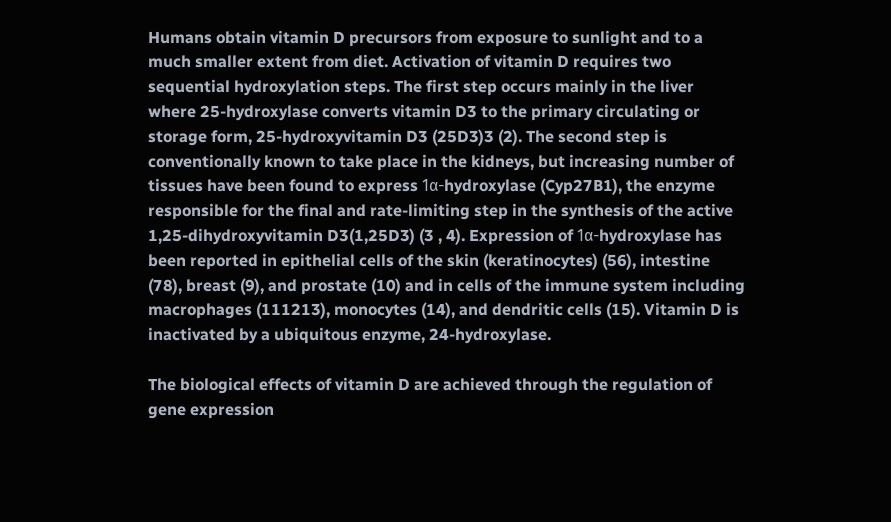Humans obtain vitamin D precursors from exposure to sunlight and to a much smaller extent from diet. Activation of vitamin D requires two sequential hydroxylation steps. The first step occurs mainly in the liver where 25-hydroxylase converts vitamin D3 to the primary circulating or storage form, 25-hydroxyvitamin D3 (25D3)3 (2). The second step is conventionally known to take place in the kidneys, but increasing number of tissues have been found to express 1α-hydroxylase (Cyp27B1), the enzyme responsible for the final and rate-limiting step in the synthesis of the active 1,25-dihydroxyvitamin D3(1,25D3) (3 , 4). Expression of 1α-hydroxylase has been reported in epithelial cells of the skin (keratinocytes) (56), intestine (78), breast (9), and prostate (10) and in cells of the immune system including macrophages (111213), monocytes (14), and dendritic cells (15). Vitamin D is inactivated by a ubiquitous enzyme, 24-hydroxylase.

The biological effects of vitamin D are achieved through the regulation of gene expression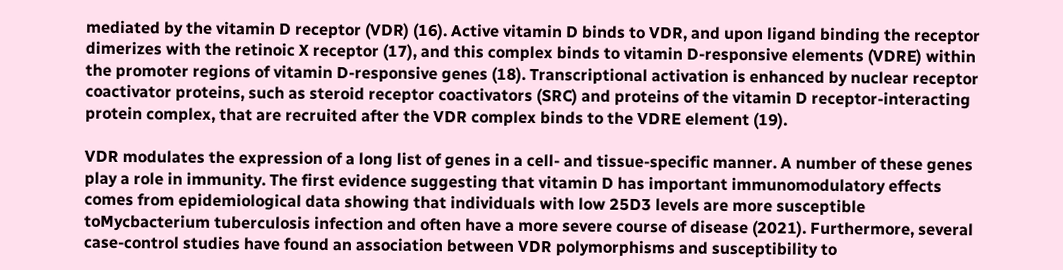mediated by the vitamin D receptor (VDR) (16). Active vitamin D binds to VDR, and upon ligand binding the receptor dimerizes with the retinoic X receptor (17), and this complex binds to vitamin D-responsive elements (VDRE) within the promoter regions of vitamin D-responsive genes (18). Transcriptional activation is enhanced by nuclear receptor coactivator proteins, such as steroid receptor coactivators (SRC) and proteins of the vitamin D receptor-interacting protein complex, that are recruited after the VDR complex binds to the VDRE element (19).

VDR modulates the expression of a long list of genes in a cell- and tissue-specific manner. A number of these genes play a role in immunity. The first evidence suggesting that vitamin D has important immunomodulatory effects comes from epidemiological data showing that individuals with low 25D3 levels are more susceptible toMycbacterium tuberculosis infection and often have a more severe course of disease (2021). Furthermore, several case-control studies have found an association between VDR polymorphisms and susceptibility to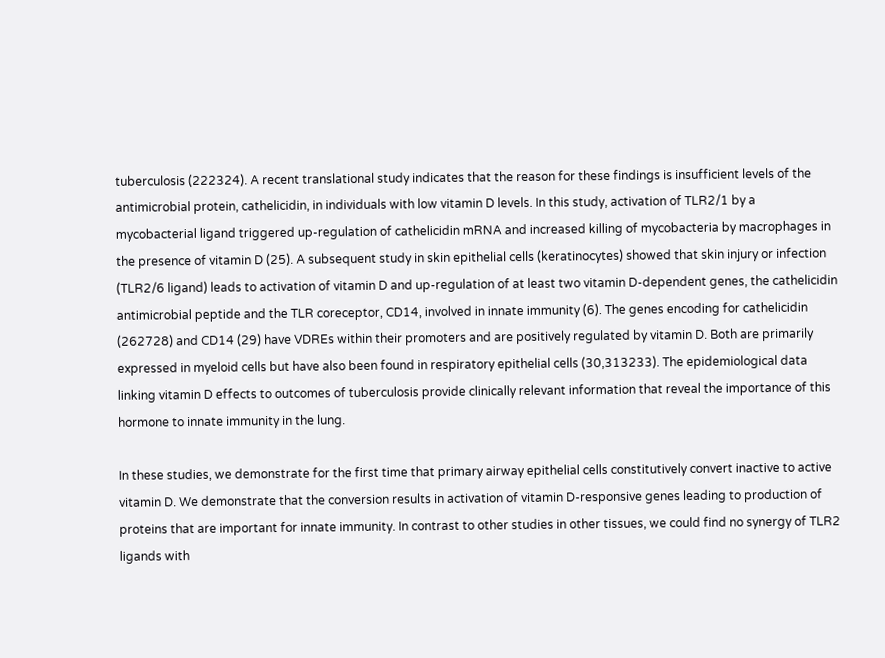tuberculosis (222324). A recent translational study indicates that the reason for these findings is insufficient levels of the antimicrobial protein, cathelicidin, in individuals with low vitamin D levels. In this study, activation of TLR2/1 by a mycobacterial ligand triggered up-regulation of cathelicidin mRNA and increased killing of mycobacteria by macrophages in the presence of vitamin D (25). A subsequent study in skin epithelial cells (keratinocytes) showed that skin injury or infection (TLR2/6 ligand) leads to activation of vitamin D and up-regulation of at least two vitamin D-dependent genes, the cathelicidin antimicrobial peptide and the TLR coreceptor, CD14, involved in innate immunity (6). The genes encoding for cathelicidin (262728) and CD14 (29) have VDREs within their promoters and are positively regulated by vitamin D. Both are primarily expressed in myeloid cells but have also been found in respiratory epithelial cells (30,313233). The epidemiological data linking vitamin D effects to outcomes of tuberculosis provide clinically relevant information that reveal the importance of this hormone to innate immunity in the lung.

In these studies, we demonstrate for the first time that primary airway epithelial cells constitutively convert inactive to active vitamin D. We demonstrate that the conversion results in activation of vitamin D-responsive genes leading to production of proteins that are important for innate immunity. In contrast to other studies in other tissues, we could find no synergy of TLR2 ligands with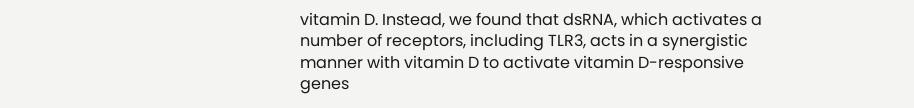vitamin D. Instead, we found that dsRNA, which activates a number of receptors, including TLR3, acts in a synergistic manner with vitamin D to activate vitamin D-responsive genes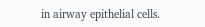in airway epithelial cells.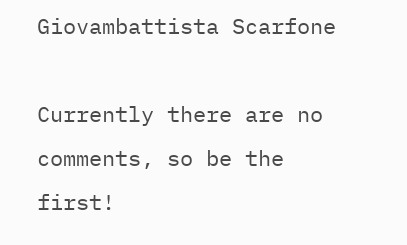Giovambattista Scarfone

Currently there are no comments, so be the first!